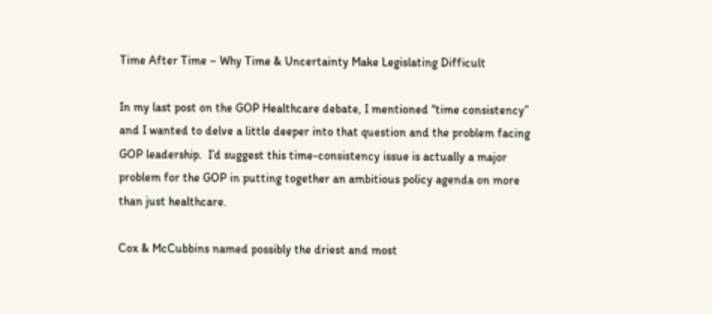Time After Time – Why Time & Uncertainty Make Legislating Difficult

In my last post on the GOP Healthcare debate, I mentioned “time consistency” and I wanted to delve a little deeper into that question and the problem facing GOP leadership.  I’d suggest this time-consistency issue is actually a major problem for the GOP in putting together an ambitious policy agenda on more than just healthcare.

Cox & McCubbins named possibly the driest and most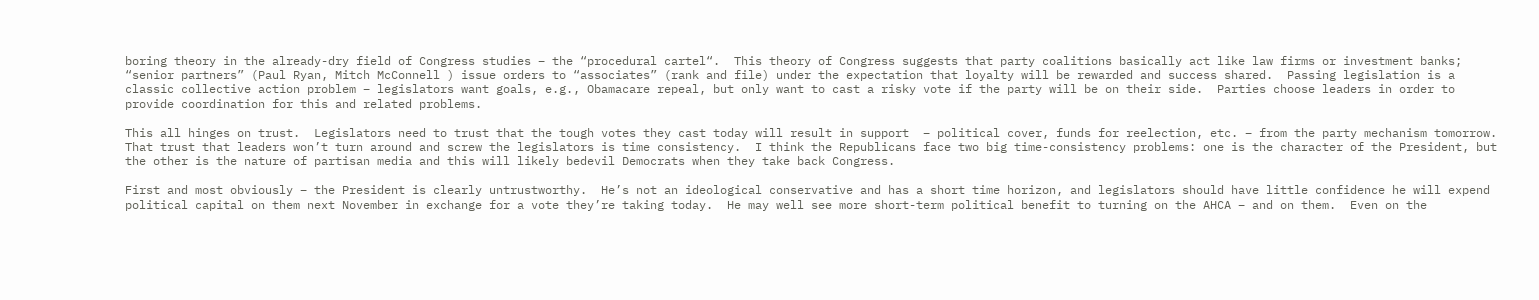boring theory in the already-dry field of Congress studies – the “procedural cartel“.  This theory of Congress suggests that party coalitions basically act like law firms or investment banks; “senior partners” (Paul Ryan, Mitch McConnell ) issue orders to “associates” (rank and file) under the expectation that loyalty will be rewarded and success shared.  Passing legislation is a classic collective action problem – legislators want goals, e.g., Obamacare repeal, but only want to cast a risky vote if the party will be on their side.  Parties choose leaders in order to provide coordination for this and related problems.

This all hinges on trust.  Legislators need to trust that the tough votes they cast today will result in support  – political cover, funds for reelection, etc. – from the party mechanism tomorrow.  That trust that leaders won’t turn around and screw the legislators is time consistency.  I think the Republicans face two big time-consistency problems: one is the character of the President, but the other is the nature of partisan media and this will likely bedevil Democrats when they take back Congress.

First and most obviously – the President is clearly untrustworthy.  He’s not an ideological conservative and has a short time horizon, and legislators should have little confidence he will expend political capital on them next November in exchange for a vote they’re taking today.  He may well see more short-term political benefit to turning on the AHCA – and on them.  Even on the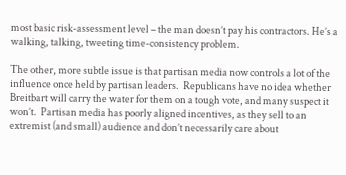most basic risk-assessment level – the man doesn’t pay his contractors. He’s a walking, talking, tweeting time-consistency problem.

The other, more subtle issue is that partisan media now controls a lot of the influence once held by partisan leaders.  Republicans have no idea whether Breitbart will carry the water for them on a tough vote, and many suspect it won’t.  Partisan media has poorly aligned incentives, as they sell to an extremist (and small) audience and don’t necessarily care about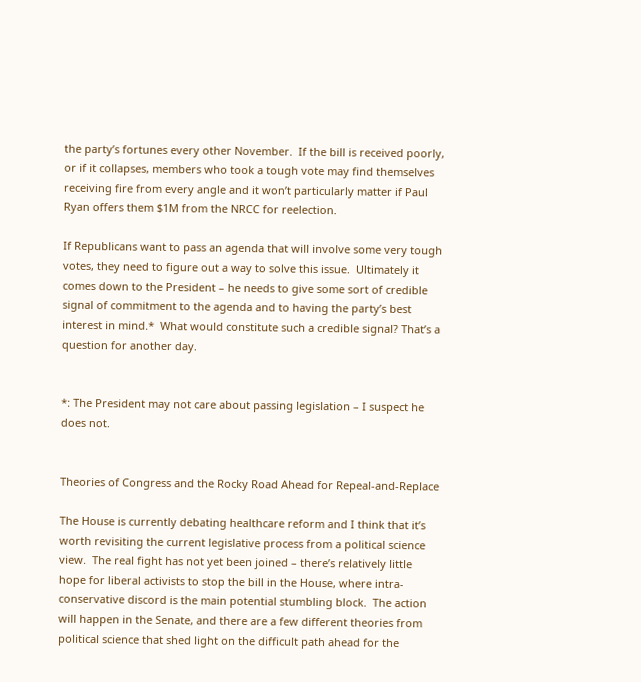the party’s fortunes every other November.  If the bill is received poorly, or if it collapses, members who took a tough vote may find themselves receiving fire from every angle and it won’t particularly matter if Paul Ryan offers them $1M from the NRCC for reelection.

If Republicans want to pass an agenda that will involve some very tough votes, they need to figure out a way to solve this issue.  Ultimately it comes down to the President – he needs to give some sort of credible signal of commitment to the agenda and to having the party’s best interest in mind.*  What would constitute such a credible signal? That’s a question for another day.


*: The President may not care about passing legislation – I suspect he does not.


Theories of Congress and the Rocky Road Ahead for Repeal-and-Replace

The House is currently debating healthcare reform and I think that it’s worth revisiting the current legislative process from a political science view.  The real fight has not yet been joined – there’s relatively little hope for liberal activists to stop the bill in the House, where intra-conservative discord is the main potential stumbling block.  The action will happen in the Senate, and there are a few different theories from political science that shed light on the difficult path ahead for the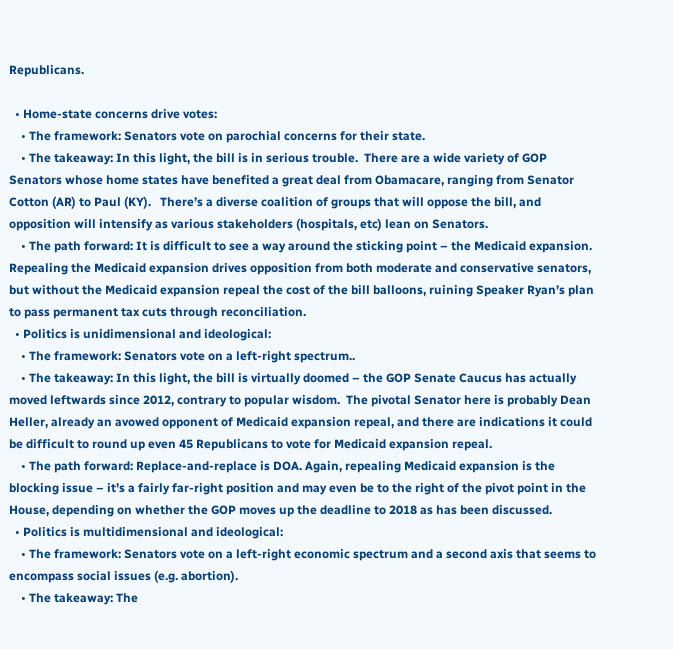Republicans.

  • Home-state concerns drive votes:
    • The framework: Senators vote on parochial concerns for their state.
    • The takeaway: In this light, the bill is in serious trouble.  There are a wide variety of GOP Senators whose home states have benefited a great deal from Obamacare, ranging from Senator Cotton (AR) to Paul (KY).   There’s a diverse coalition of groups that will oppose the bill, and opposition will intensify as various stakeholders (hospitals, etc) lean on Senators.
    • The path forward: It is difficult to see a way around the sticking point – the Medicaid expansion.  Repealing the Medicaid expansion drives opposition from both moderate and conservative senators, but without the Medicaid expansion repeal the cost of the bill balloons, ruining Speaker Ryan’s plan to pass permanent tax cuts through reconciliation.
  • Politics is unidimensional and ideological:
    • The framework: Senators vote on a left-right spectrum..
    • The takeaway: In this light, the bill is virtually doomed – the GOP Senate Caucus has actually moved leftwards since 2012, contrary to popular wisdom.  The pivotal Senator here is probably Dean Heller, already an avowed opponent of Medicaid expansion repeal, and there are indications it could be difficult to round up even 45 Republicans to vote for Medicaid expansion repeal.
    • The path forward: Replace-and-replace is DOA. Again, repealing Medicaid expansion is the blocking issue – it’s a fairly far-right position and may even be to the right of the pivot point in the House, depending on whether the GOP moves up the deadline to 2018 as has been discussed.
  • Politics is multidimensional and ideological:
    • The framework: Senators vote on a left-right economic spectrum and a second axis that seems to encompass social issues (e.g. abortion).
    • The takeaway: The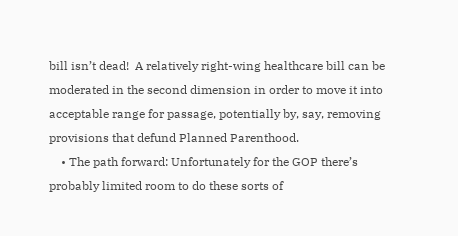bill isn’t dead!  A relatively right-wing healthcare bill can be moderated in the second dimension in order to move it into acceptable range for passage, potentially by, say, removing provisions that defund Planned Parenthood.
    • The path forward: Unfortunately for the GOP there’s probably limited room to do these sorts of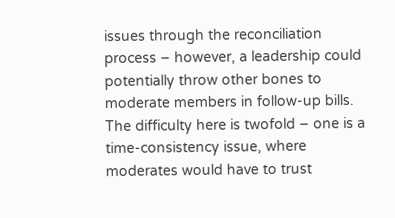issues through the reconciliation process – however, a leadership could potentially throw other bones to moderate members in follow-up bills.   The difficulty here is twofold – one is a time-consistency issue, where moderates would have to trust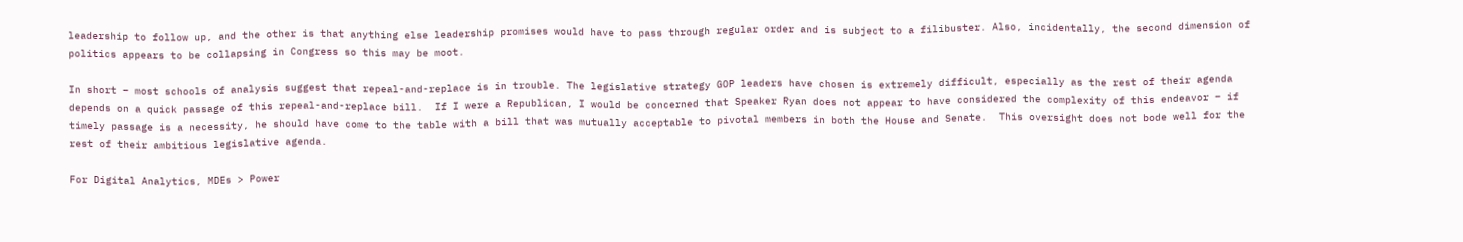leadership to follow up, and the other is that anything else leadership promises would have to pass through regular order and is subject to a filibuster. Also, incidentally, the second dimension of politics appears to be collapsing in Congress so this may be moot.

In short – most schools of analysis suggest that repeal-and-replace is in trouble. The legislative strategy GOP leaders have chosen is extremely difficult, especially as the rest of their agenda depends on a quick passage of this repeal-and-replace bill.  If I were a Republican, I would be concerned that Speaker Ryan does not appear to have considered the complexity of this endeavor – if timely passage is a necessity, he should have come to the table with a bill that was mutually acceptable to pivotal members in both the House and Senate.  This oversight does not bode well for the rest of their ambitious legislative agenda.

For Digital Analytics, MDEs > Power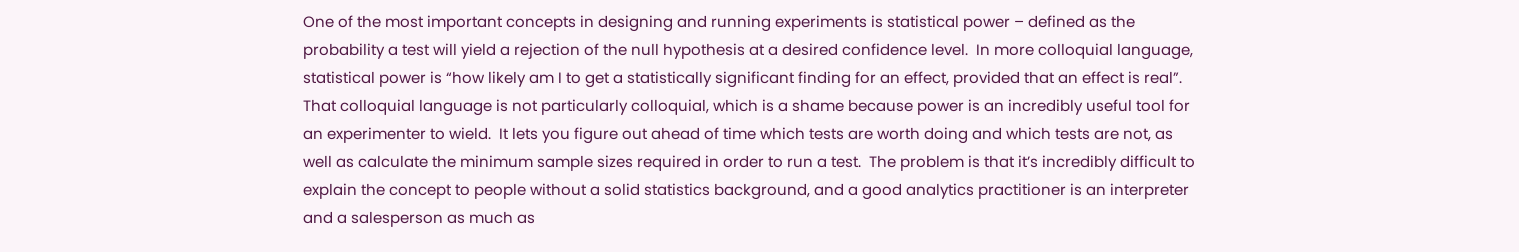One of the most important concepts in designing and running experiments is statistical power – defined as the probability a test will yield a rejection of the null hypothesis at a desired confidence level.  In more colloquial language, statistical power is “how likely am I to get a statistically significant finding for an effect, provided that an effect is real”.  That colloquial language is not particularly colloquial, which is a shame because power is an incredibly useful tool for an experimenter to wield.  It lets you figure out ahead of time which tests are worth doing and which tests are not, as well as calculate the minimum sample sizes required in order to run a test.  The problem is that it’s incredibly difficult to explain the concept to people without a solid statistics background, and a good analytics practitioner is an interpreter and a salesperson as much as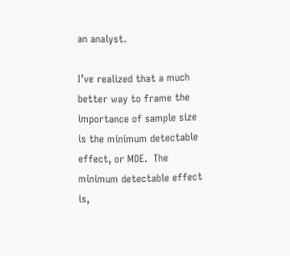an analyst.

I’ve realized that a much better way to frame the importance of sample size is the minimum detectable effect, or MDE.  The minimum detectable effect is,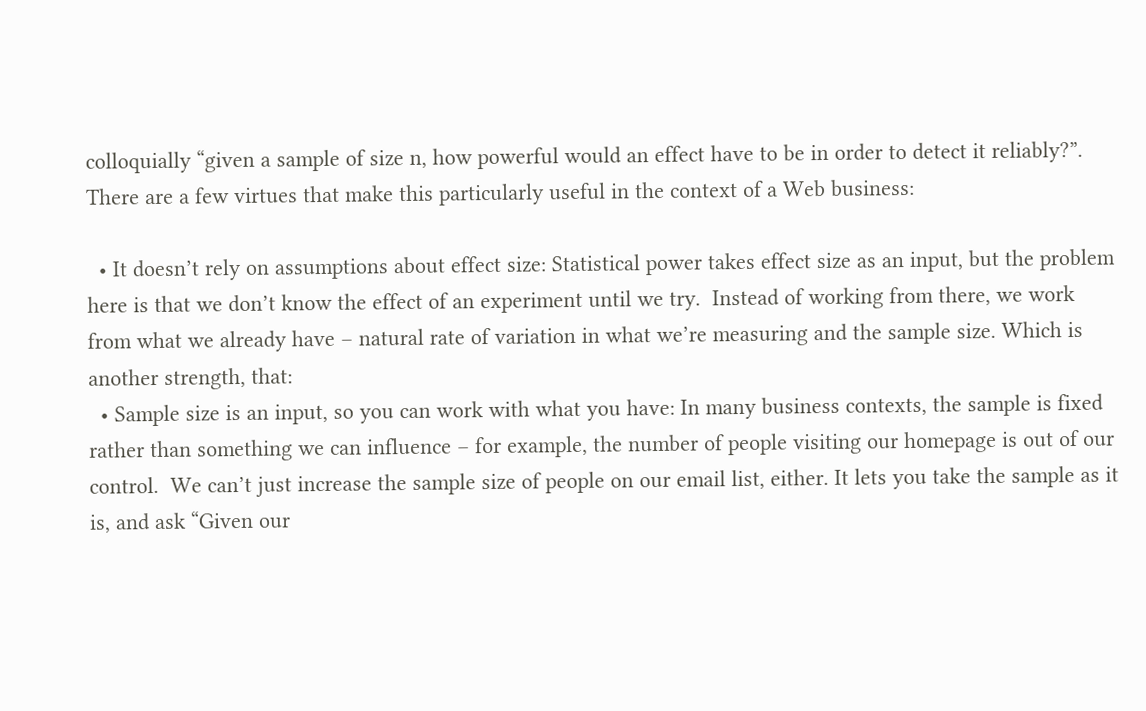colloquially “given a sample of size n, how powerful would an effect have to be in order to detect it reliably?”.  There are a few virtues that make this particularly useful in the context of a Web business:

  • It doesn’t rely on assumptions about effect size: Statistical power takes effect size as an input, but the problem here is that we don’t know the effect of an experiment until we try.  Instead of working from there, we work from what we already have – natural rate of variation in what we’re measuring and the sample size. Which is another strength, that:
  • Sample size is an input, so you can work with what you have: In many business contexts, the sample is fixed rather than something we can influence – for example, the number of people visiting our homepage is out of our control.  We can’t just increase the sample size of people on our email list, either. It lets you take the sample as it is, and ask “Given our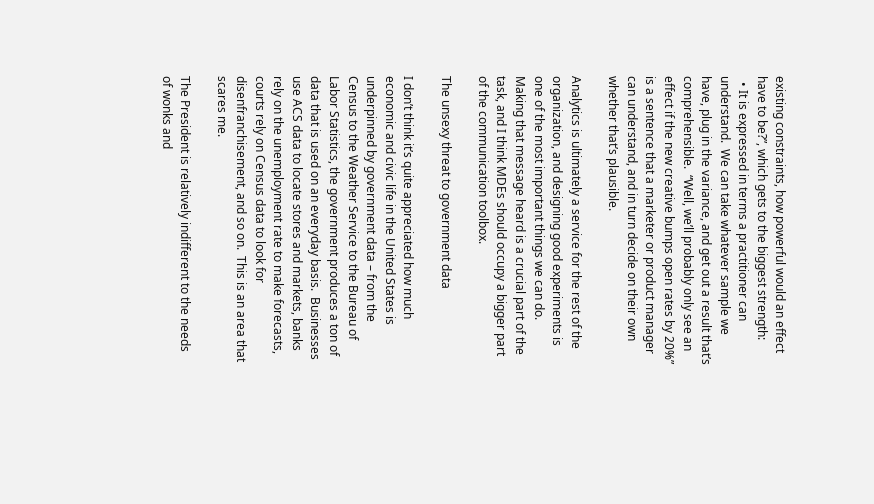existing constraints, how powerful would an effect have to be?”, which gets to the biggest strength:
  • It is expressed in terms a practitioner can understand.  We can take whatever sample we have, plug in the variance, and get out a result that’s comprehensible.  “Well, we’ll probably only see an effect if the new creative bumps open rates by 20%” is a sentence that a marketer or product manager can understand, and in turn decide on their own whether that’s plausible.

Analytics is ultimately a service for the rest of the organization, and designing good experiments is one of the most important things we can do.  Making that message heard is a crucial part of the task, and I think MDEs should occupy a bigger part of the communication toolbox.

The unsexy threat to government data

I don’t think it’s quite appreciated how much economic and civic life in the United States is underpinned by government data – from the Census to the Weather Service to the Bureau of Labor Statistics, the government produces a ton of data that is used on an everyday basis.  Businesses use ACS data to locate stores and markets, banks rely on the unemployment rate to make forecasts, courts rely on Census data to look for disenfranchisement, and so on.  This is an area that scares me.

The President is relatively indifferent to the needs of wonks and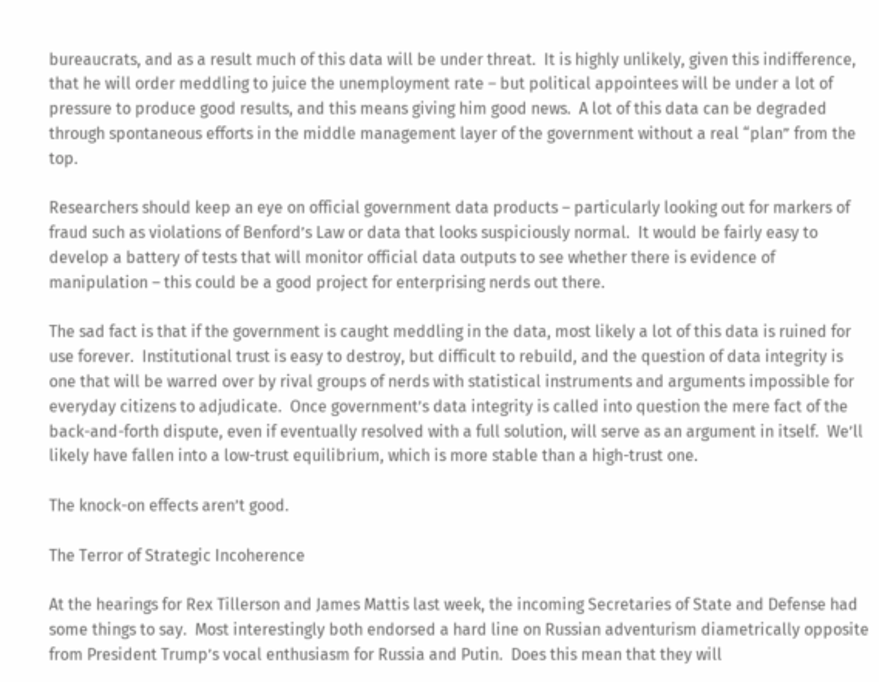bureaucrats, and as a result much of this data will be under threat.  It is highly unlikely, given this indifference, that he will order meddling to juice the unemployment rate – but political appointees will be under a lot of pressure to produce good results, and this means giving him good news.  A lot of this data can be degraded through spontaneous efforts in the middle management layer of the government without a real “plan” from the top.

Researchers should keep an eye on official government data products – particularly looking out for markers of fraud such as violations of Benford’s Law or data that looks suspiciously normal.  It would be fairly easy to develop a battery of tests that will monitor official data outputs to see whether there is evidence of manipulation – this could be a good project for enterprising nerds out there.

The sad fact is that if the government is caught meddling in the data, most likely a lot of this data is ruined for use forever.  Institutional trust is easy to destroy, but difficult to rebuild, and the question of data integrity is one that will be warred over by rival groups of nerds with statistical instruments and arguments impossible for everyday citizens to adjudicate.  Once government’s data integrity is called into question the mere fact of the back-and-forth dispute, even if eventually resolved with a full solution, will serve as an argument in itself.  We’ll likely have fallen into a low-trust equilibrium, which is more stable than a high-trust one.

The knock-on effects aren’t good.

The Terror of Strategic Incoherence

At the hearings for Rex Tillerson and James Mattis last week, the incoming Secretaries of State and Defense had some things to say.  Most interestingly both endorsed a hard line on Russian adventurism diametrically opposite from President Trump’s vocal enthusiasm for Russia and Putin.  Does this mean that they will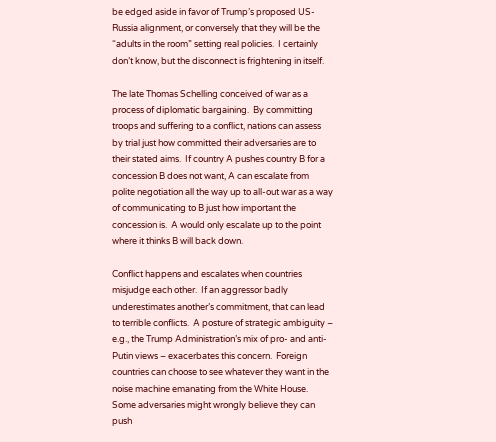be edged aside in favor of Trump’s proposed US-Russia alignment, or conversely that they will be the “adults in the room” setting real policies.  I certainly don’t know, but the disconnect is frightening in itself.

The late Thomas Schelling conceived of war as a process of diplomatic bargaining.  By committing troops and suffering to a conflict, nations can assess by trial just how committed their adversaries are to their stated aims.  If country A pushes country B for a concession B does not want, A can escalate from polite negotiation all the way up to all-out war as a way of communicating to B just how important the concession is.  A would only escalate up to the point where it thinks B will back down.

Conflict happens and escalates when countries misjudge each other.  If an aggressor badly underestimates another’s commitment, that can lead to terrible conflicts.  A posture of strategic ambiguity – e.g., the Trump Administration’s mix of pro- and anti-Putin views – exacerbates this concern.  Foreign countries can choose to see whatever they want in the noise machine emanating from the White House.  Some adversaries might wrongly believe they can push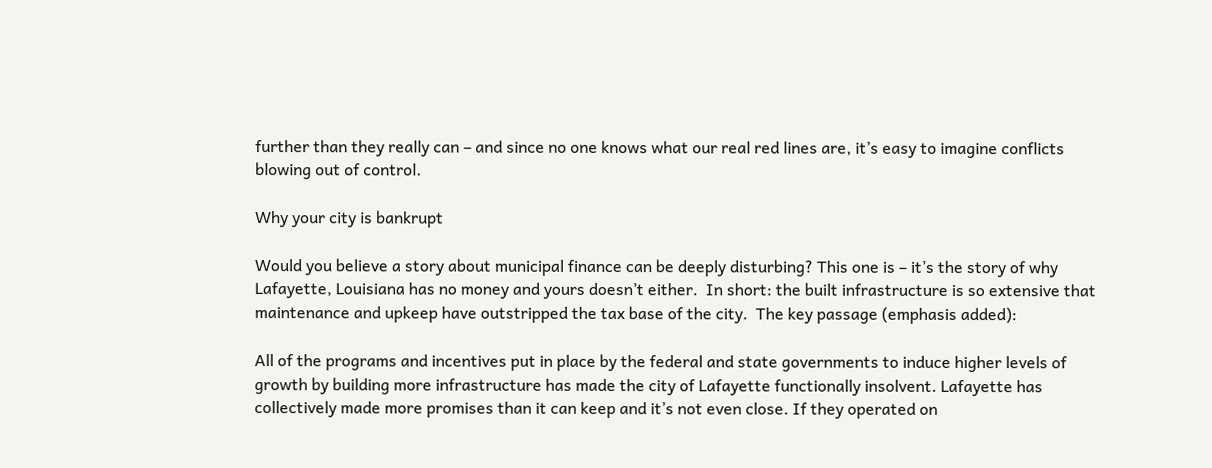further than they really can – and since no one knows what our real red lines are, it’s easy to imagine conflicts blowing out of control.

Why your city is bankrupt

Would you believe a story about municipal finance can be deeply disturbing? This one is – it’s the story of why Lafayette, Louisiana has no money and yours doesn’t either.  In short: the built infrastructure is so extensive that maintenance and upkeep have outstripped the tax base of the city.  The key passage (emphasis added):

All of the programs and incentives put in place by the federal and state governments to induce higher levels of growth by building more infrastructure has made the city of Lafayette functionally insolvent. Lafayette has collectively made more promises than it can keep and it’s not even close. If they operated on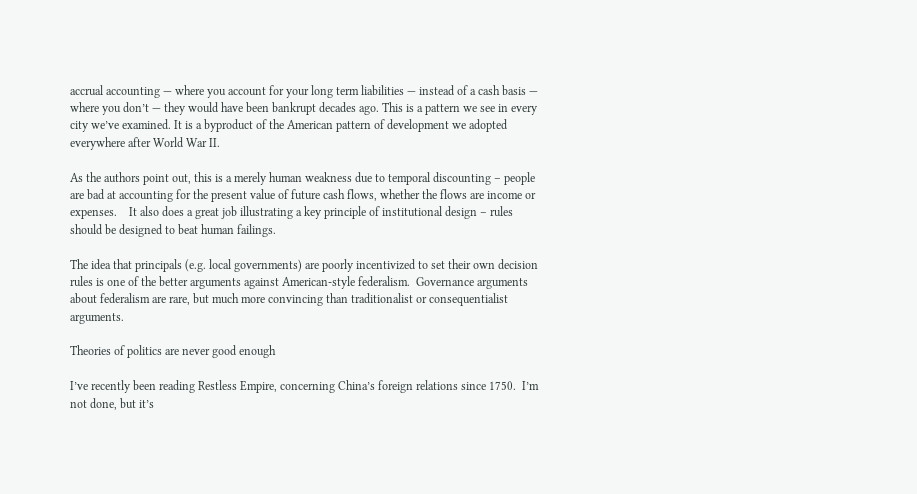accrual accounting — where you account for your long term liabilities — instead of a cash basis — where you don’t — they would have been bankrupt decades ago. This is a pattern we see in every city we’ve examined. It is a byproduct of the American pattern of development we adopted everywhere after World War II.

As the authors point out, this is a merely human weakness due to temporal discounting – people are bad at accounting for the present value of future cash flows, whether the flows are income or expenses.    It also does a great job illustrating a key principle of institutional design – rules should be designed to beat human failings.

The idea that principals (e.g. local governments) are poorly incentivized to set their own decision rules is one of the better arguments against American-style federalism.  Governance arguments about federalism are rare, but much more convincing than traditionalist or consequentialist arguments.

Theories of politics are never good enough

I’ve recently been reading Restless Empire, concerning China’s foreign relations since 1750.  I’m not done, but it’s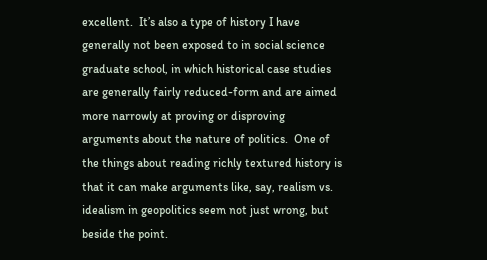excellent.  It’s also a type of history I have generally not been exposed to in social science graduate school, in which historical case studies are generally fairly reduced-form and are aimed more narrowly at proving or disproving arguments about the nature of politics.  One of the things about reading richly textured history is that it can make arguments like, say, realism vs. idealism in geopolitics seem not just wrong, but beside the point.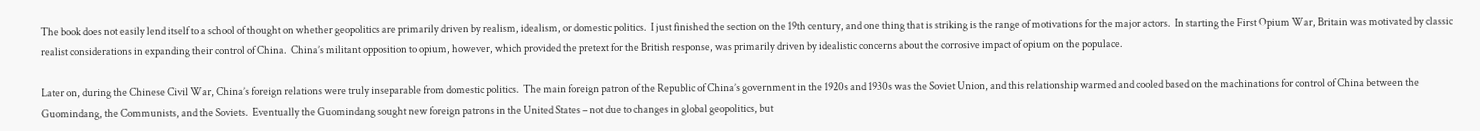The book does not easily lend itself to a school of thought on whether geopolitics are primarily driven by realism, idealism, or domestic politics.  I just finished the section on the 19th century, and one thing that is striking is the range of motivations for the major actors.  In starting the First Opium War, Britain was motivated by classic realist considerations in expanding their control of China.  China’s militant opposition to opium, however, which provided the pretext for the British response, was primarily driven by idealistic concerns about the corrosive impact of opium on the populace.

Later on, during the Chinese Civil War, China’s foreign relations were truly inseparable from domestic politics.  The main foreign patron of the Republic of China’s government in the 1920s and 1930s was the Soviet Union, and this relationship warmed and cooled based on the machinations for control of China between the Guomindang, the Communists, and the Soviets.  Eventually the Guomindang sought new foreign patrons in the United States – not due to changes in global geopolitics, but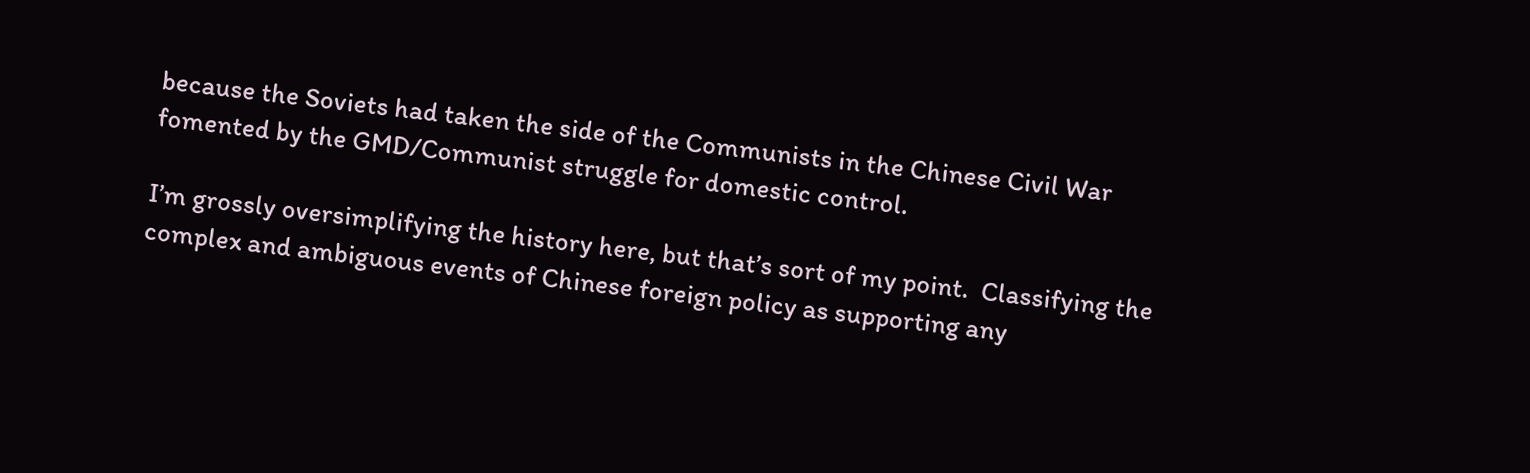because the Soviets had taken the side of the Communists in the Chinese Civil War fomented by the GMD/Communist struggle for domestic control.

I’m grossly oversimplifying the history here, but that’s sort of my point.  Classifying the complex and ambiguous events of Chinese foreign policy as supporting any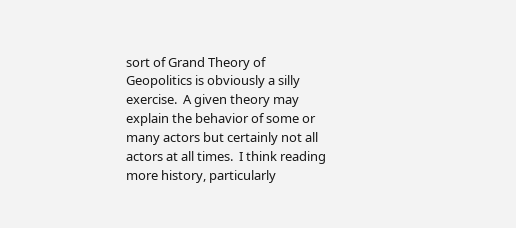sort of Grand Theory of Geopolitics is obviously a silly exercise.  A given theory may explain the behavior of some or many actors but certainly not all actors at all times.  I think reading more history, particularly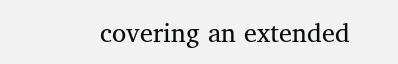covering an extended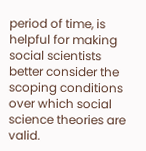period of time, is helpful for making social scientists better consider the scoping conditions over which social science theories are valid.